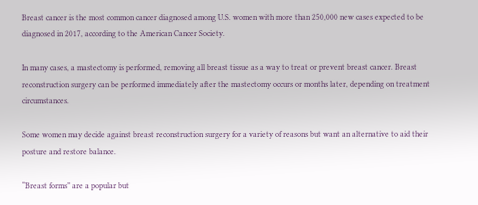Breast cancer is the most common cancer diagnosed among U.S. women with more than 250,000 new cases expected to be diagnosed in 2017, according to the American Cancer Society.

In many cases, a mastectomy is performed, removing all breast tissue as a way to treat or prevent breast cancer. Breast reconstruction surgery can be performed immediately after the mastectomy occurs or months later, depending on treatment circumstances.

Some women may decide against breast reconstruction surgery for a variety of reasons but want an alternative to aid their posture and restore balance.

“Breast forms” are a popular but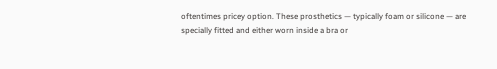oftentimes pricey option. These prosthetics — typically foam or silicone — are specially fitted and either worn inside a bra or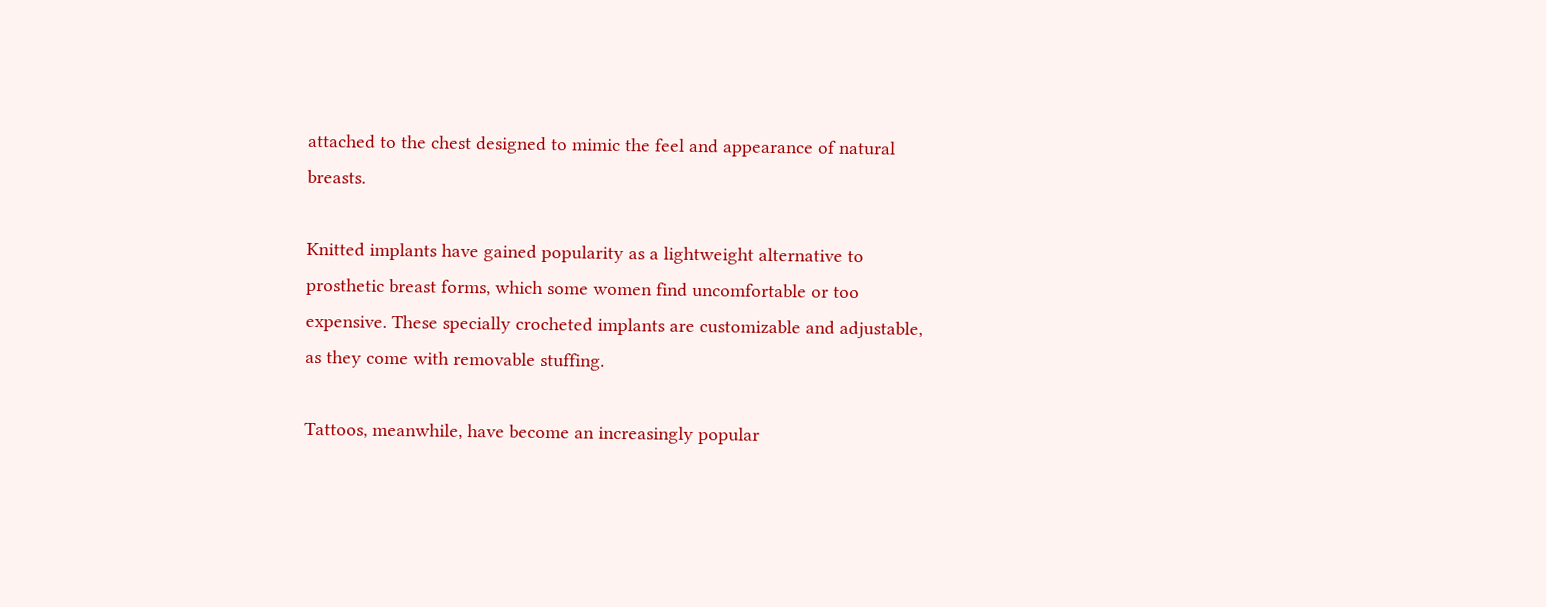attached to the chest designed to mimic the feel and appearance of natural breasts.

Knitted implants have gained popularity as a lightweight alternative to prosthetic breast forms, which some women find uncomfortable or too expensive. These specially crocheted implants are customizable and adjustable, as they come with removable stuffing.

Tattoos, meanwhile, have become an increasingly popular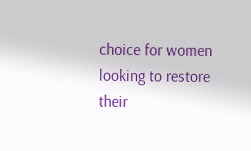choice for women looking to restore their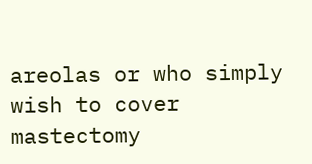areolas or who simply wish to cover mastectomy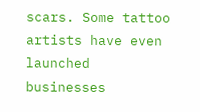scars. Some tattoo artists have even launched businesses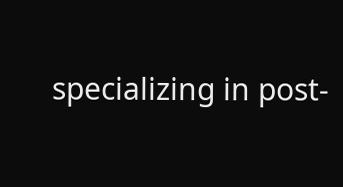specializing in post-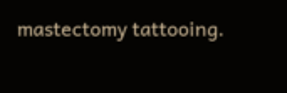mastectomy tattooing.